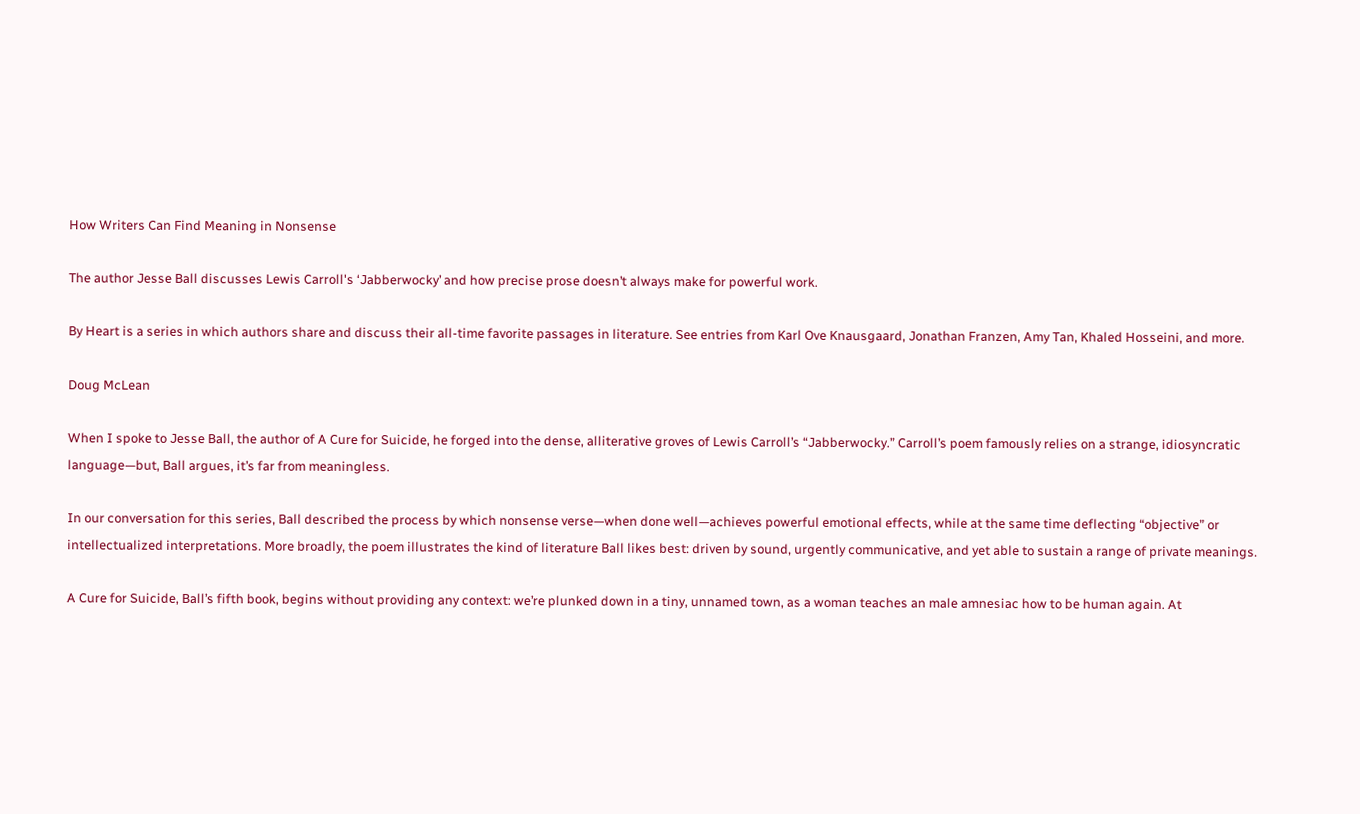How Writers Can Find Meaning in Nonsense

The author Jesse Ball discusses Lewis Carroll's ‘Jabberwocky’ and how precise prose doesn’t always make for powerful work.

By Heart is a series in which authors share and discuss their all-time favorite passages in literature. See entries from Karl Ove Knausgaard, Jonathan Franzen, Amy Tan, Khaled Hosseini, and more.

Doug McLean

When I spoke to Jesse Ball, the author of A Cure for Suicide, he forged into the dense, alliterative groves of Lewis Carroll’s “Jabberwocky.” Carroll’s poem famously relies on a strange, idiosyncratic language—but, Ball argues, it’s far from meaningless.

In our conversation for this series, Ball described the process by which nonsense verse—when done well—achieves powerful emotional effects, while at the same time deflecting “objective” or intellectualized interpretations. More broadly, the poem illustrates the kind of literature Ball likes best: driven by sound, urgently communicative, and yet able to sustain a range of private meanings.

A Cure for Suicide, Ball’s fifth book, begins without providing any context: we’re plunked down in a tiny, unnamed town, as a woman teaches an male amnesiac how to be human again. At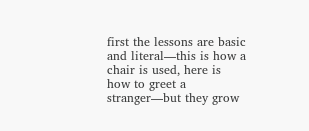first the lessons are basic and literal—this is how a chair is used, here is how to greet a stranger—but they grow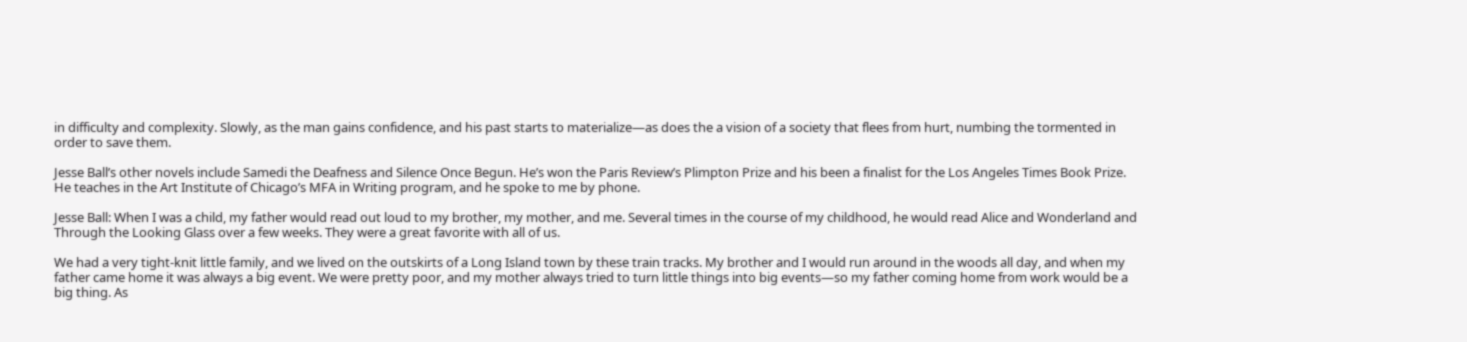in difficulty and complexity. Slowly, as the man gains confidence, and his past starts to materialize—as does the a vision of a society that flees from hurt, numbing the tormented in order to save them.

Jesse Ball’s other novels include Samedi the Deafness and Silence Once Begun. He’s won the Paris Review’s Plimpton Prize and his been a finalist for the Los Angeles Times Book Prize. He teaches in the Art Institute of Chicago’s MFA in Writing program, and he spoke to me by phone.

Jesse Ball: When I was a child, my father would read out loud to my brother, my mother, and me. Several times in the course of my childhood, he would read Alice and Wonderland and Through the Looking Glass over a few weeks. They were a great favorite with all of us.

We had a very tight-knit little family, and we lived on the outskirts of a Long Island town by these train tracks. My brother and I would run around in the woods all day, and when my father came home it was always a big event. We were pretty poor, and my mother always tried to turn little things into big events—so my father coming home from work would be a big thing. As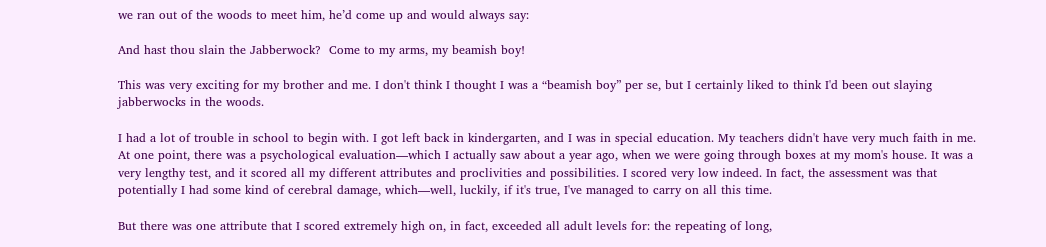we ran out of the woods to meet him, he’d come up and would always say:

And hast thou slain the Jabberwock?  Come to my arms, my beamish boy!

This was very exciting for my brother and me. I don't think I thought I was a “beamish boy” per se, but I certainly liked to think I'd been out slaying jabberwocks in the woods.

I had a lot of trouble in school to begin with. I got left back in kindergarten, and I was in special education. My teachers didn't have very much faith in me. At one point, there was a psychological evaluation—which I actually saw about a year ago, when we were going through boxes at my mom's house. It was a very lengthy test, and it scored all my different attributes and proclivities and possibilities. I scored very low indeed. In fact, the assessment was that potentially I had some kind of cerebral damage, which—well, luckily, if it's true, I've managed to carry on all this time.

But there was one attribute that I scored extremely high on, in fact, exceeded all adult levels for: the repeating of long,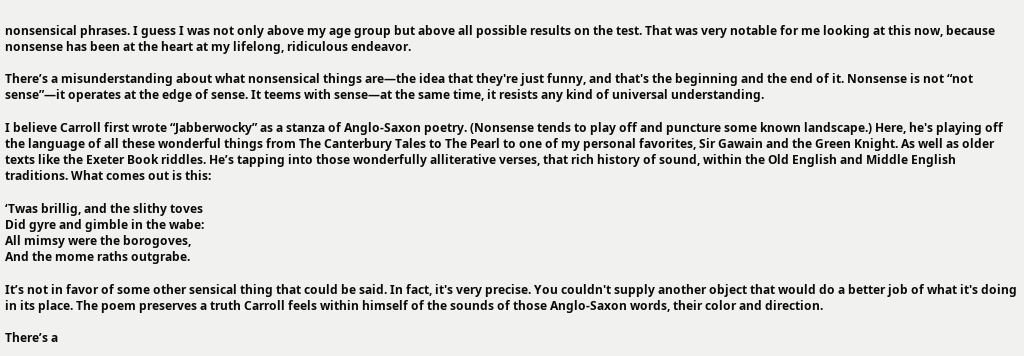nonsensical phrases. I guess I was not only above my age group but above all possible results on the test. That was very notable for me looking at this now, because nonsense has been at the heart at my lifelong, ridiculous endeavor.

There’s a misunderstanding about what nonsensical things are—the idea that they're just funny, and that's the beginning and the end of it. Nonsense is not “not sense”—it operates at the edge of sense. It teems with sense—at the same time, it resists any kind of universal understanding.

I believe Carroll first wrote “Jabberwocky” as a stanza of Anglo-Saxon poetry. (Nonsense tends to play off and puncture some known landscape.) Here, he's playing off the language of all these wonderful things from The Canterbury Tales to The Pearl to one of my personal favorites, Sir Gawain and the Green Knight. As well as older texts like the Exeter Book riddles. He’s tapping into those wonderfully alliterative verses, that rich history of sound, within the Old English and Middle English traditions. What comes out is this:

‘Twas brillig, and the slithy toves
Did gyre and gimble in the wabe:
All mimsy were the borogoves,
And the mome raths outgrabe.

It’s not in favor of some other sensical thing that could be said. In fact, it's very precise. You couldn't supply another object that would do a better job of what it's doing in its place. The poem preserves a truth Carroll feels within himself of the sounds of those Anglo-Saxon words, their color and direction.

There’s a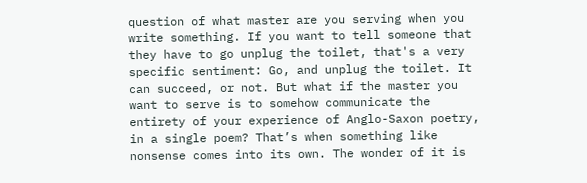question of what master are you serving when you write something. If you want to tell someone that they have to go unplug the toilet, that's a very specific sentiment: Go, and unplug the toilet. It can succeed, or not. But what if the master you want to serve is to somehow communicate the entirety of your experience of Anglo-Saxon poetry, in a single poem? That’s when something like nonsense comes into its own. The wonder of it is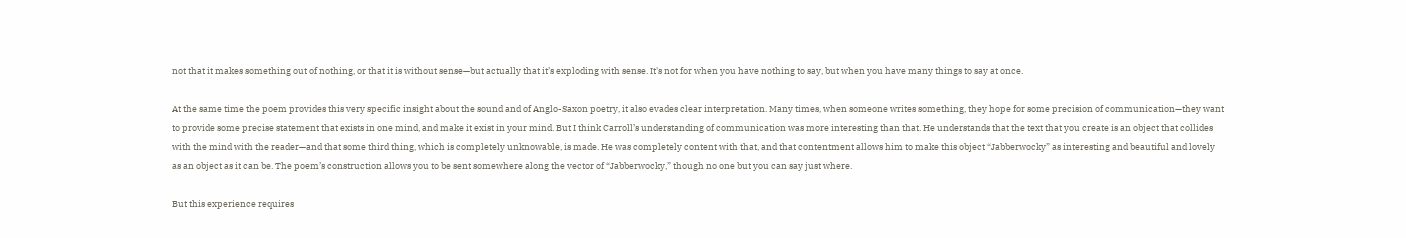not that it makes something out of nothing, or that it is without sense—but actually that it’s exploding with sense. It's not for when you have nothing to say, but when you have many things to say at once.

At the same time the poem provides this very specific insight about the sound and of Anglo-Saxon poetry, it also evades clear interpretation. Many times, when someone writes something, they hope for some precision of communication—they want to provide some precise statement that exists in one mind, and make it exist in your mind. But I think Carroll’s understanding of communication was more interesting than that. He understands that the text that you create is an object that collides with the mind with the reader—and that some third thing, which is completely unknowable, is made. He was completely content with that, and that contentment allows him to make this object “Jabberwocky” as interesting and beautiful and lovely as an object as it can be. The poem’s construction allows you to be sent somewhere along the vector of “Jabberwocky,” though no one but you can say just where.

But this experience requires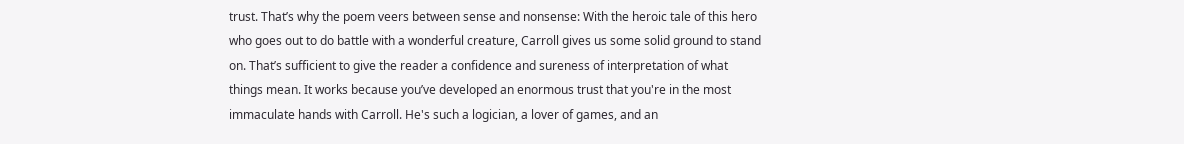trust. That’s why the poem veers between sense and nonsense: With the heroic tale of this hero who goes out to do battle with a wonderful creature, Carroll gives us some solid ground to stand on. That’s sufficient to give the reader a confidence and sureness of interpretation of what things mean. It works because you’ve developed an enormous trust that you're in the most immaculate hands with Carroll. He's such a logician, a lover of games, and an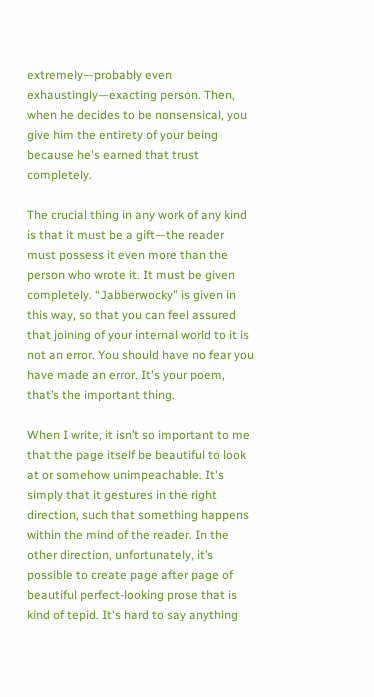extremely—probably even exhaustingly—exacting person. Then, when he decides to be nonsensical, you give him the entirety of your being because he's earned that trust completely.

The crucial thing in any work of any kind is that it must be a gift—the reader must possess it even more than the person who wrote it. It must be given completely. “Jabberwocky” is given in this way, so that you can feel assured that joining of your internal world to it is not an error. You should have no fear you have made an error. It's your poem, that’s the important thing.

When I write, it isn’t so important to me that the page itself be beautiful to look at or somehow unimpeachable. It's simply that it gestures in the right direction, such that something happens within the mind of the reader. In the other direction, unfortunately, it’s possible to create page after page of beautiful perfect-looking prose that is kind of tepid. It's hard to say anything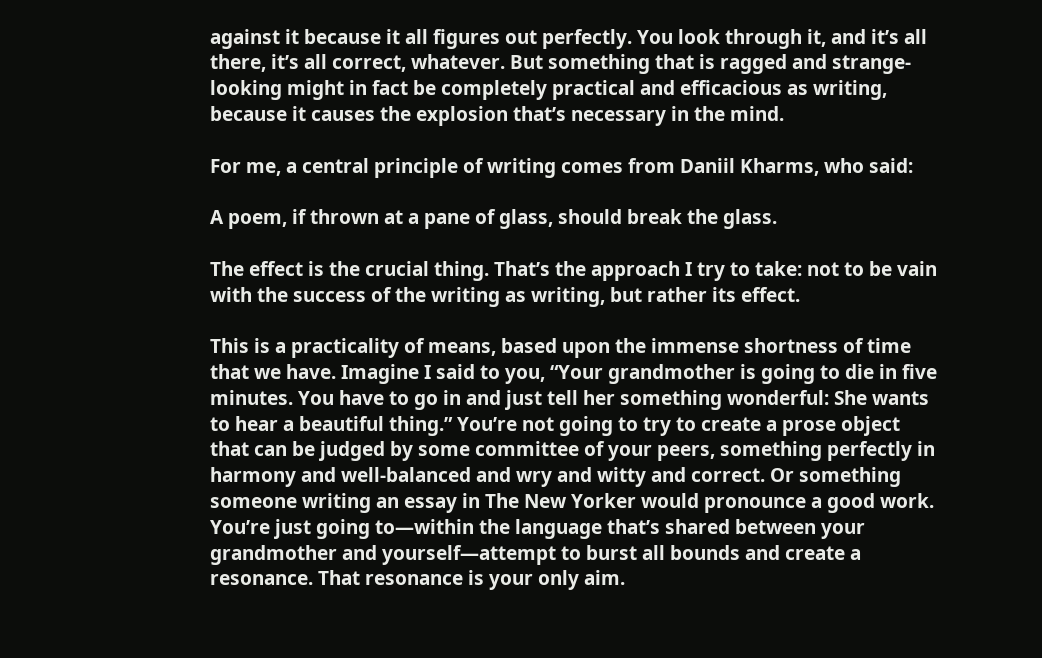against it because it all figures out perfectly. You look through it, and it’s all there, it’s all correct, whatever. But something that is ragged and strange-looking might in fact be completely practical and efficacious as writing, because it causes the explosion that’s necessary in the mind.

For me, a central principle of writing comes from Daniil Kharms, who said:

A poem, if thrown at a pane of glass, should break the glass.

The effect is the crucial thing. That’s the approach I try to take: not to be vain with the success of the writing as writing, but rather its effect.

This is a practicality of means, based upon the immense shortness of time that we have. Imagine I said to you, “Your grandmother is going to die in five minutes. You have to go in and just tell her something wonderful: She wants to hear a beautiful thing.” You’re not going to try to create a prose object that can be judged by some committee of your peers, something perfectly in harmony and well-balanced and wry and witty and correct. Or something someone writing an essay in The New Yorker would pronounce a good work. You’re just going to—within the language that’s shared between your grandmother and yourself—attempt to burst all bounds and create a resonance. That resonance is your only aim.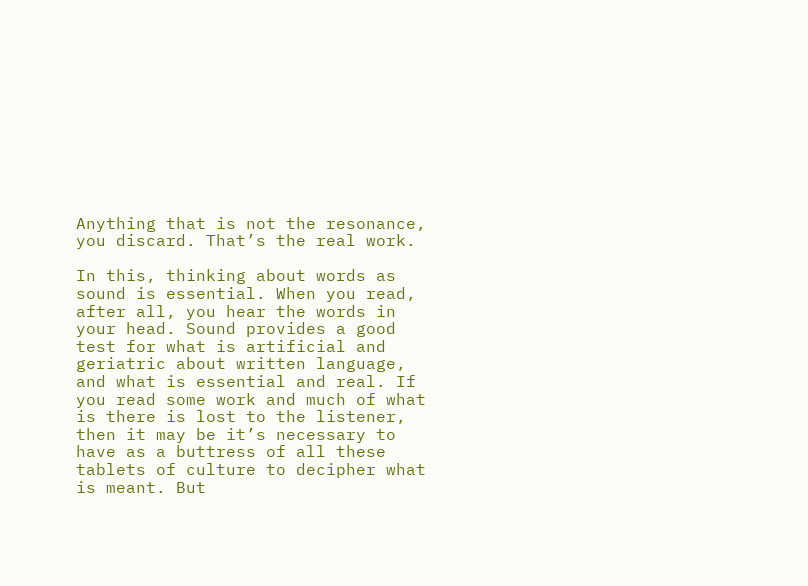Anything that is not the resonance, you discard. That’s the real work.

In this, thinking about words as sound is essential. When you read, after all, you hear the words in your head. Sound provides a good test for what is artificial and geriatric about written language, and what is essential and real. If you read some work and much of what is there is lost to the listener, then it may be it’s necessary to have as a buttress of all these tablets of culture to decipher what is meant. But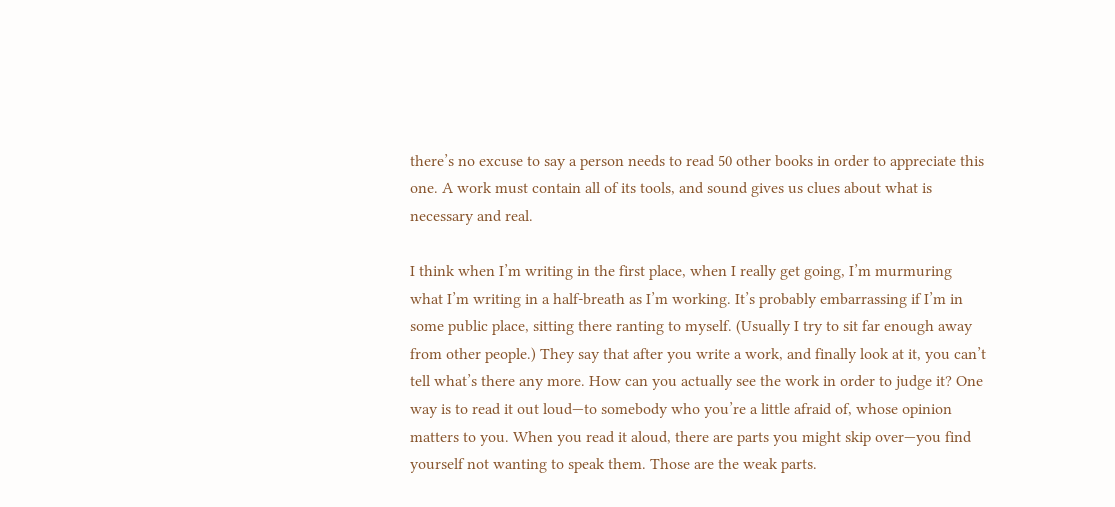there’s no excuse to say a person needs to read 50 other books in order to appreciate this one. A work must contain all of its tools, and sound gives us clues about what is necessary and real.

I think when I’m writing in the first place, when I really get going, I’m murmuring what I’m writing in a half-breath as I’m working. It’s probably embarrassing if I’m in some public place, sitting there ranting to myself. (Usually I try to sit far enough away from other people.) They say that after you write a work, and finally look at it, you can’t tell what’s there any more. How can you actually see the work in order to judge it? One way is to read it out loud—to somebody who you’re a little afraid of, whose opinion matters to you. When you read it aloud, there are parts you might skip over—you find yourself not wanting to speak them. Those are the weak parts.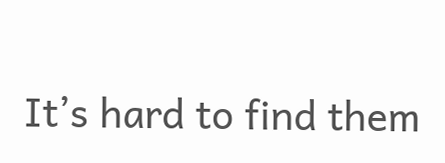It’s hard to find them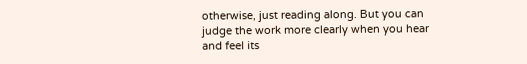otherwise, just reading along. But you can judge the work more clearly when you hear and feel its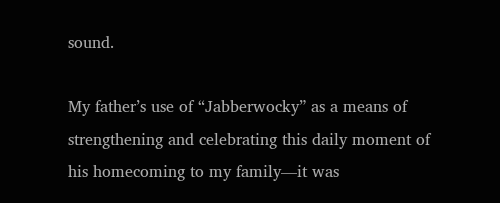sound.

My father’s use of “Jabberwocky” as a means of strengthening and celebrating this daily moment of his homecoming to my family—it was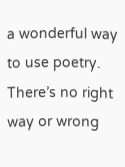a wonderful way to use poetry. There’s no right way or wrong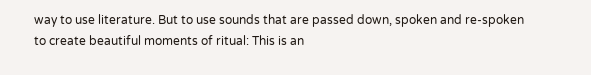way to use literature. But to use sounds that are passed down, spoken and re-spoken to create beautiful moments of ritual: This is an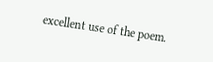excellent use of the poem.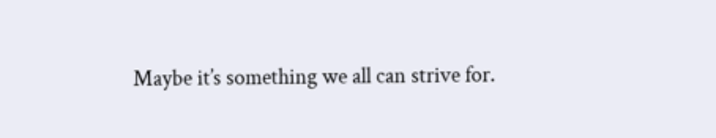Maybe it’s something we all can strive for.